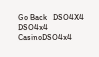Go Back   DSO4X4
DSO4x4 CasinoDSO4x4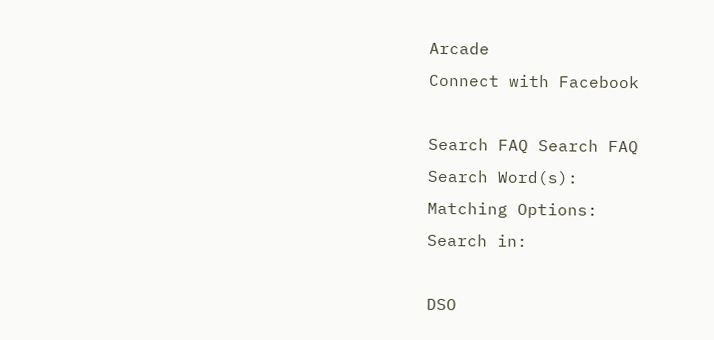Arcade
Connect with Facebook

Search FAQ Search FAQ
Search Word(s):
Matching Options:
Search in:

DSO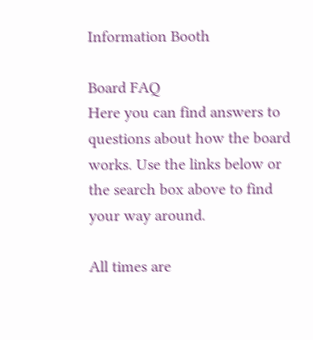Information Booth

Board FAQ
Here you can find answers to questions about how the board works. Use the links below or the search box above to find your way around.

All times are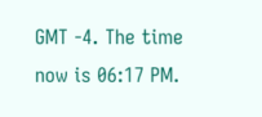GMT -4. The time now is 06:17 PM.